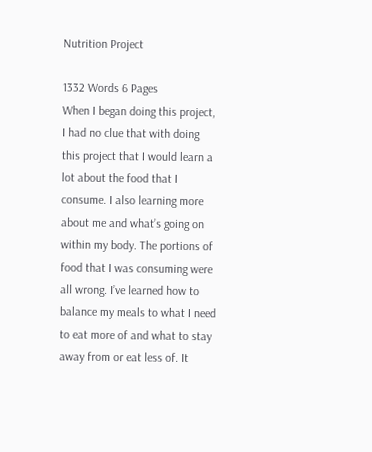Nutrition Project

1332 Words 6 Pages
When I began doing this project, I had no clue that with doing this project that I would learn a lot about the food that I consume. I also learning more about me and what’s going on within my body. The portions of food that I was consuming were all wrong. I’ve learned how to balance my meals to what I need to eat more of and what to stay away from or eat less of. It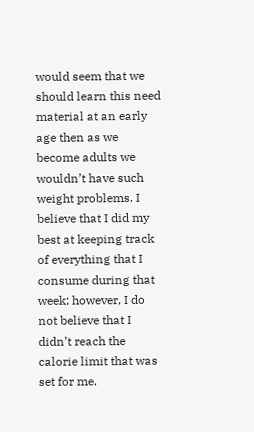would seem that we should learn this need material at an early age then as we become adults we wouldn’t have such weight problems. I believe that I did my best at keeping track of everything that I consume during that week; however, I do not believe that I didn’t reach the calorie limit that was set for me.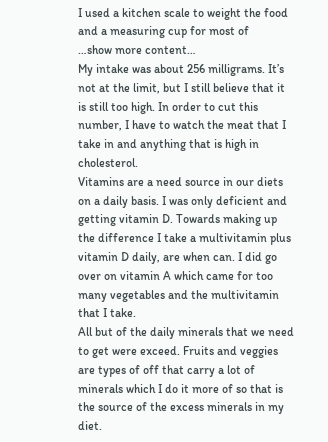I used a kitchen scale to weight the food and a measuring cup for most of
…show more content…
My intake was about 256 milligrams. It’s not at the limit, but I still believe that it is still too high. In order to cut this number, I have to watch the meat that I take in and anything that is high in cholesterol.
Vitamins are a need source in our diets on a daily basis. I was only deficient and getting vitamin D. Towards making up the difference I take a multivitamin plus vitamin D daily, are when can. I did go over on vitamin A which came for too many vegetables and the multivitamin that I take.
All but of the daily minerals that we need to get were exceed. Fruits and veggies are types of off that carry a lot of minerals which I do it more of so that is the source of the excess minerals in my diet.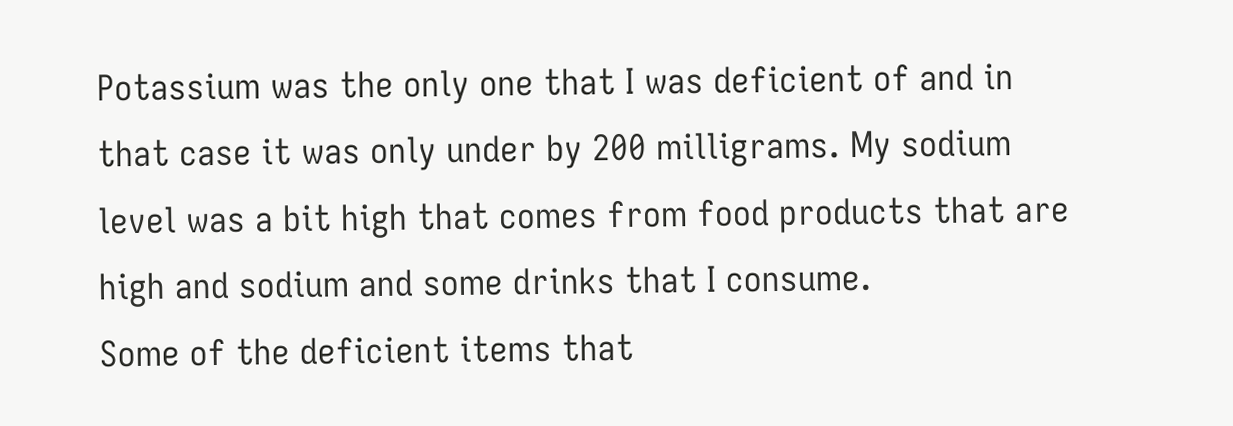Potassium was the only one that I was deficient of and in that case it was only under by 200 milligrams. My sodium level was a bit high that comes from food products that are high and sodium and some drinks that I consume.
Some of the deficient items that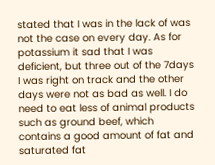stated that I was in the lack of was not the case on every day. As for potassium it sad that I was deficient, but three out of the 7days I was right on track and the other days were not as bad as well. I do need to eat less of animal products such as ground beef, which contains a good amount of fat and saturated fat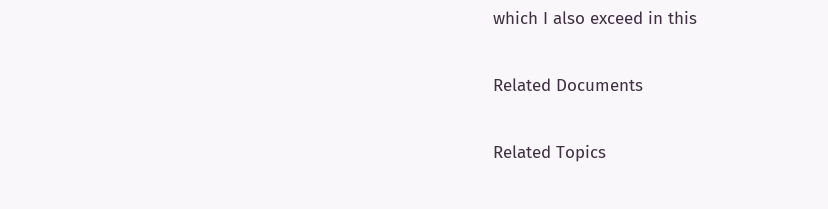which I also exceed in this

Related Documents

Related Topics